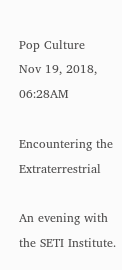Pop Culture
Nov 19, 2018, 06:28AM

Encountering the Extraterrestrial

An evening with the SETI Institute.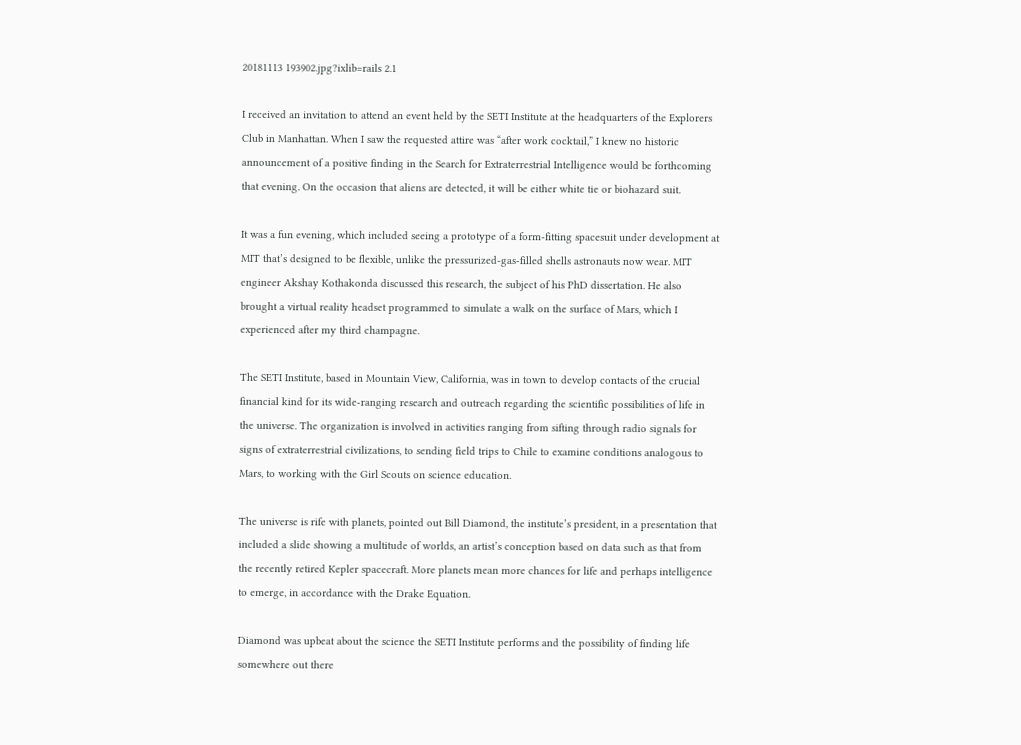20181113 193902.jpg?ixlib=rails 2.1

I received an invitation to attend an event held by the SETI Institute at the headquarters of the Explorers Club in Manhattan. When I saw the requested attire was “after work cocktail,” I knew no historic announcement of a positive finding in the Search for Extraterrestrial Intelligence would be forthcoming that evening. On the occasion that aliens are detected, it will be either white tie or biohazard suit.

It was a fun evening, which included seeing a prototype of a form-fitting spacesuit under development at MIT that’s designed to be flexible, unlike the pressurized-gas-filled shells astronauts now wear. MIT engineer Akshay Kothakonda discussed this research, the subject of his PhD dissertation. He also brought a virtual reality headset programmed to simulate a walk on the surface of Mars, which I experienced after my third champagne.

The SETI Institute, based in Mountain View, California, was in town to develop contacts of the crucial financial kind for its wide-ranging research and outreach regarding the scientific possibilities of life in the universe. The organization is involved in activities ranging from sifting through radio signals for signs of extraterrestrial civilizations, to sending field trips to Chile to examine conditions analogous to Mars, to working with the Girl Scouts on science education.

The universe is rife with planets, pointed out Bill Diamond, the institute’s president, in a presentation that included a slide showing a multitude of worlds, an artist’s conception based on data such as that from the recently retired Kepler spacecraft. More planets mean more chances for life and perhaps intelligence to emerge, in accordance with the Drake Equation.

Diamond was upbeat about the science the SETI Institute performs and the possibility of finding life somewhere out there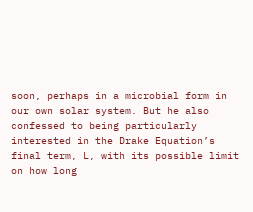soon, perhaps in a microbial form in our own solar system. But he also confessed to being particularly interested in the Drake Equation’s final term, L, with its possible limit on how long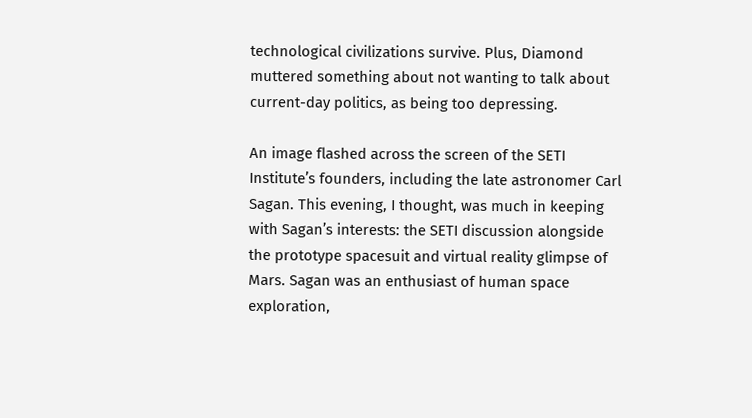technological civilizations survive. Plus, Diamond muttered something about not wanting to talk about current-day politics, as being too depressing.

An image flashed across the screen of the SETI Institute’s founders, including the late astronomer Carl Sagan. This evening, I thought, was much in keeping with Sagan’s interests: the SETI discussion alongside the prototype spacesuit and virtual reality glimpse of Mars. Sagan was an enthusiast of human space exploration,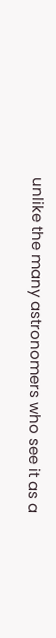unlike the many astronomers who see it as a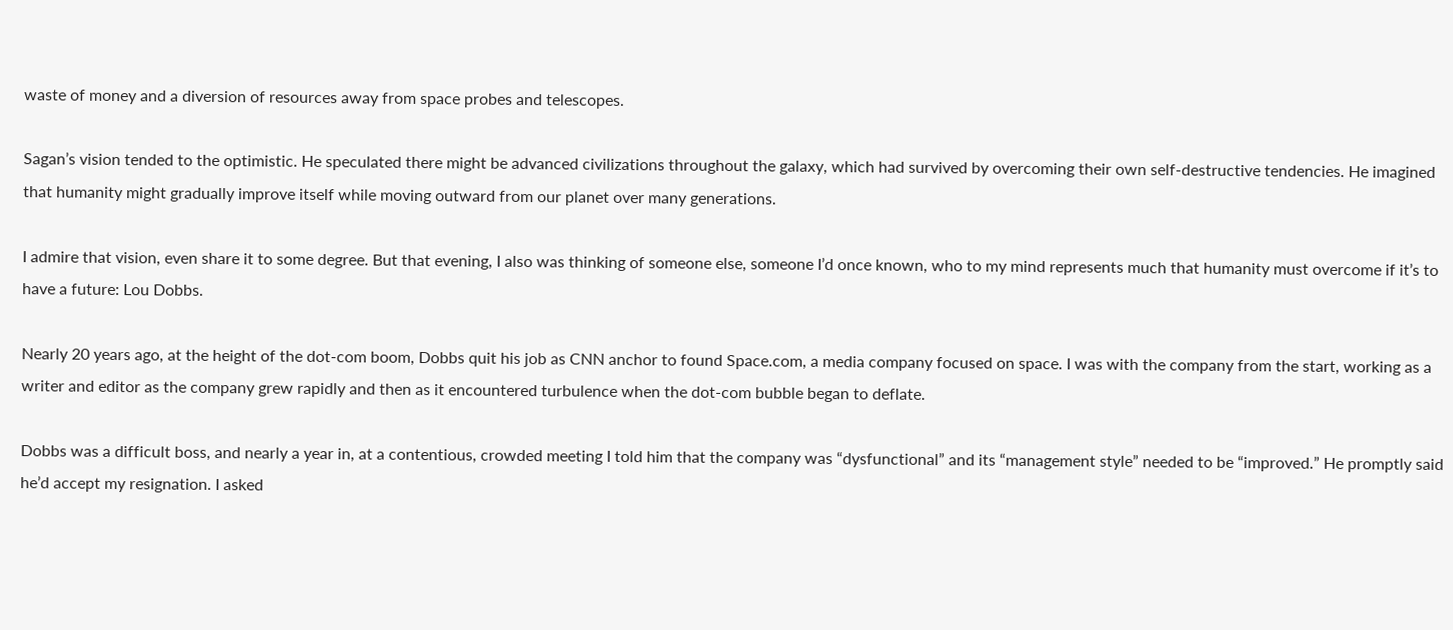waste of money and a diversion of resources away from space probes and telescopes.

Sagan’s vision tended to the optimistic. He speculated there might be advanced civilizations throughout the galaxy, which had survived by overcoming their own self-destructive tendencies. He imagined that humanity might gradually improve itself while moving outward from our planet over many generations.

I admire that vision, even share it to some degree. But that evening, I also was thinking of someone else, someone I’d once known, who to my mind represents much that humanity must overcome if it’s to have a future: Lou Dobbs.

Nearly 20 years ago, at the height of the dot-com boom, Dobbs quit his job as CNN anchor to found Space.com, a media company focused on space. I was with the company from the start, working as a writer and editor as the company grew rapidly and then as it encountered turbulence when the dot-com bubble began to deflate.

Dobbs was a difficult boss, and nearly a year in, at a contentious, crowded meeting I told him that the company was “dysfunctional” and its “management style” needed to be “improved.” He promptly said he’d accept my resignation. I asked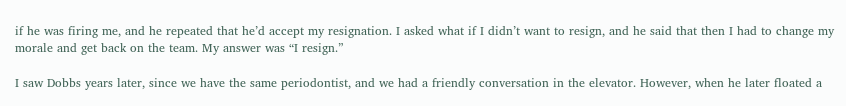if he was firing me, and he repeated that he’d accept my resignation. I asked what if I didn’t want to resign, and he said that then I had to change my morale and get back on the team. My answer was “I resign.”

I saw Dobbs years later, since we have the same periodontist, and we had a friendly conversation in the elevator. However, when he later floated a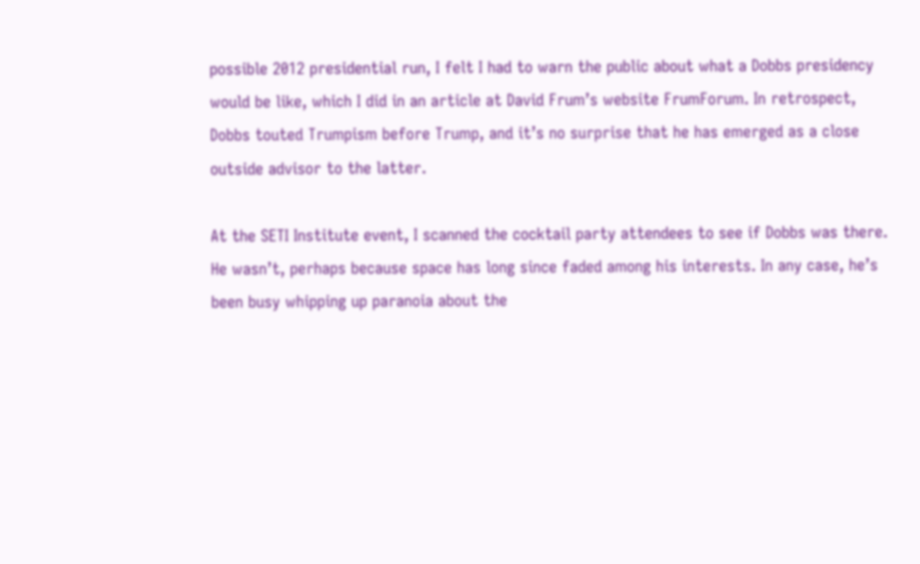possible 2012 presidential run, I felt I had to warn the public about what a Dobbs presidency would be like, which I did in an article at David Frum’s website FrumForum. In retrospect, Dobbs touted Trumpism before Trump, and it’s no surprise that he has emerged as a close outside advisor to the latter.

At the SETI Institute event, I scanned the cocktail party attendees to see if Dobbs was there. He wasn’t, perhaps because space has long since faded among his interests. In any case, he’s been busy whipping up paranoia about the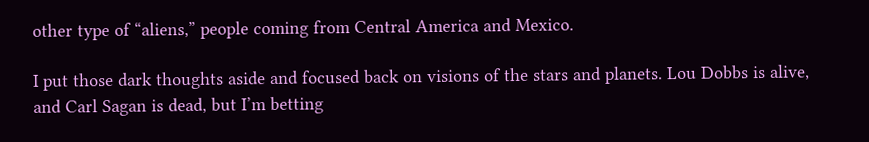other type of “aliens,” people coming from Central America and Mexico.

I put those dark thoughts aside and focused back on visions of the stars and planets. Lou Dobbs is alive, and Carl Sagan is dead, but I’m betting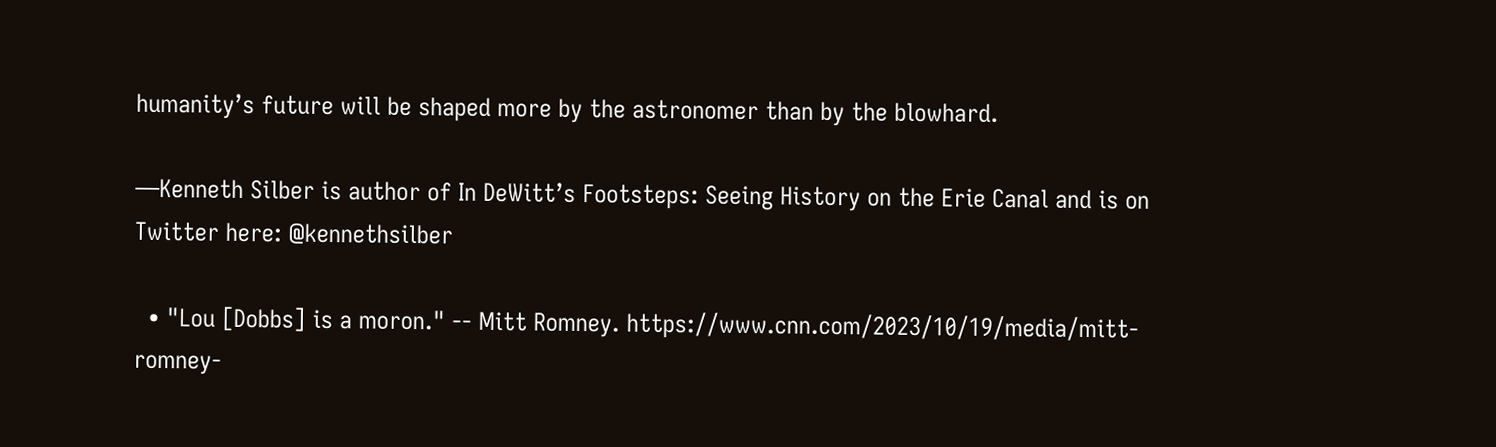humanity’s future will be shaped more by the astronomer than by the blowhard.

—Kenneth Silber is author of In DeWitt’s Footsteps: Seeing History on the Erie Canal and is on Twitter here: @kennethsilber

  • "Lou [Dobbs] is a moron." -- Mitt Romney. https://www.cnn.com/2023/10/19/media/mitt-romney-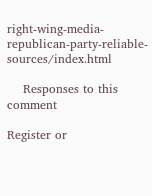right-wing-media-republican-party-reliable-sources/index.html

    Responses to this comment

Register or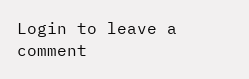Login to leave a comment